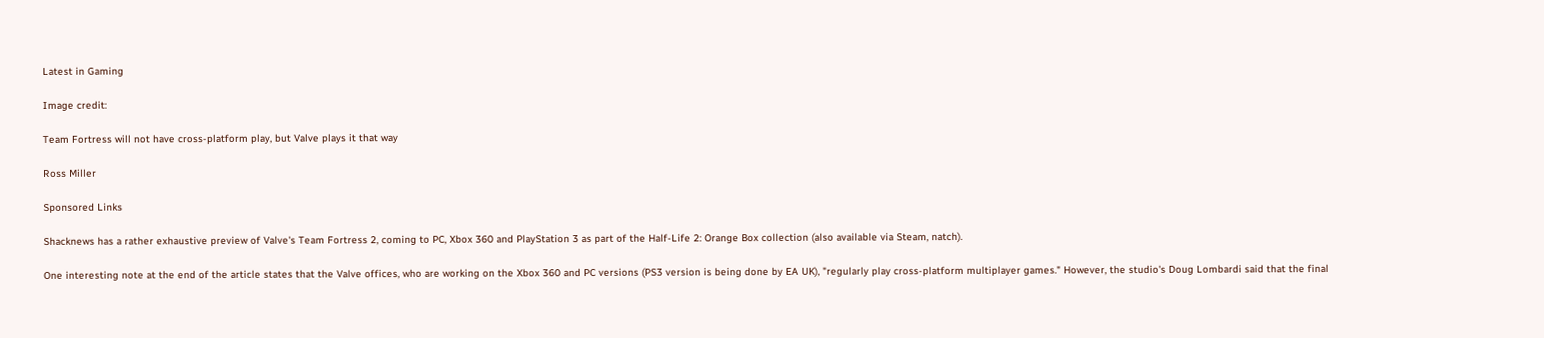Latest in Gaming

Image credit:

Team Fortress will not have cross-platform play, but Valve plays it that way

Ross Miller

Sponsored Links

Shacknews has a rather exhaustive preview of Valve's Team Fortress 2, coming to PC, Xbox 360 and PlayStation 3 as part of the Half-Life 2: Orange Box collection (also available via Steam, natch).

One interesting note at the end of the article states that the Valve offices, who are working on the Xbox 360 and PC versions (PS3 version is being done by EA UK), "regularly play cross-platform multiplayer games." However, the studio's Doug Lombardi said that the final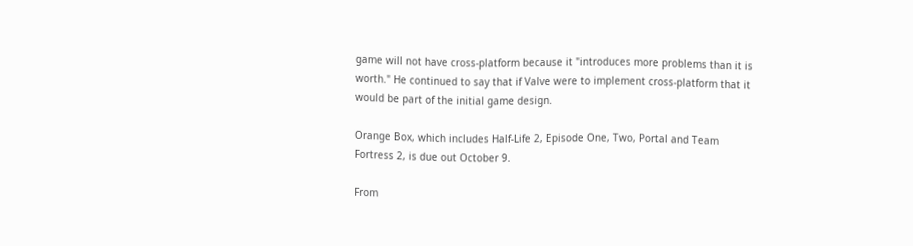game will not have cross-platform because it "introduces more problems than it is worth." He continued to say that if Valve were to implement cross-platform that it would be part of the initial game design.

Orange Box, which includes Half-Life 2, Episode One, Two, Portal and Team Fortress 2, is due out October 9.

From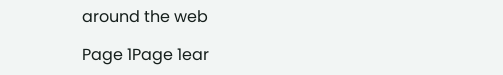around the web

Page 1Page 1ear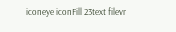iconeye iconFill 23text filevr